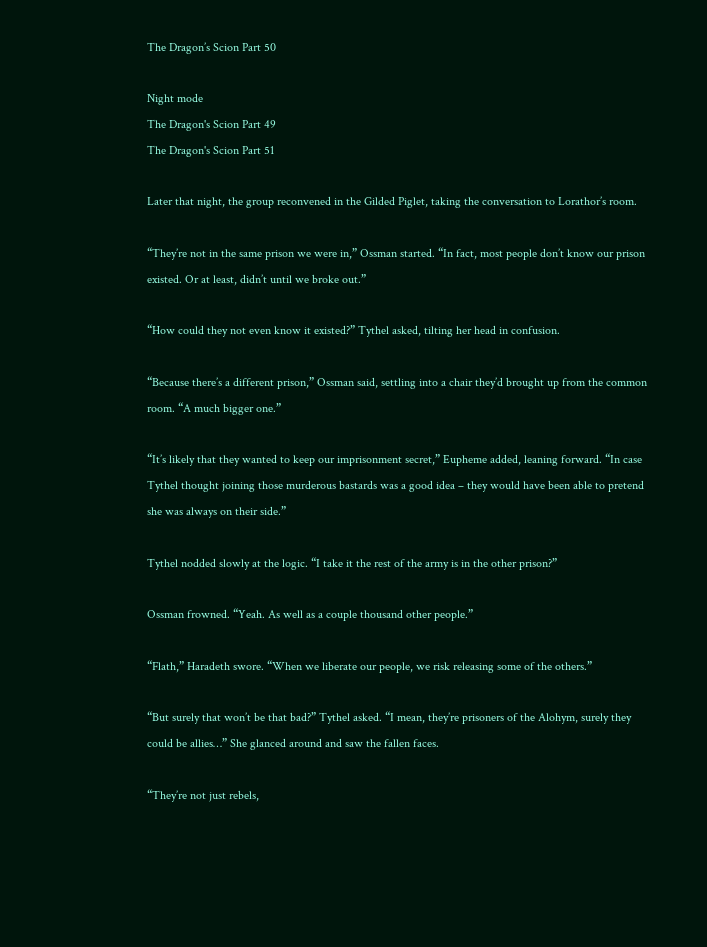The Dragon’s Scion Part 50

Night mode
The Dragon's Scion Part 49
The Dragon's Scion Part 51

Later that night, the group reconvened in the Gilded Piglet, taking the conversation to Lorathor’s room.

“They’re not in the same prison we were in,” Ossman started. “In fact, most people don’t know our prison existed. Or at least, didn’t until we broke out.”

“How could they not even know it existed?” Tythel asked, tilting her head in confusion.

“Because there’s a different prison,” Ossman said, settling into a chair they’d brought up from the common room. “A much bigger one.”

“It’s likely that they wanted to keep our imprisonment secret,” Eupheme added, leaning forward. “In case Tythel thought joining those murderous bastards was a good idea – they would have been able to pretend she was always on their side.”

Tythel nodded slowly at the logic. “I take it the rest of the army is in the other prison?”

Ossman frowned. “Yeah. As well as a couple thousand other people.”

“Flath,” Haradeth swore. “When we liberate our people, we risk releasing some of the others.”

“But surely that won’t be that bad?” Tythel asked. “I mean, they’re prisoners of the Alohym, surely they could be allies…” She glanced around and saw the fallen faces.

“They’re not just rebels,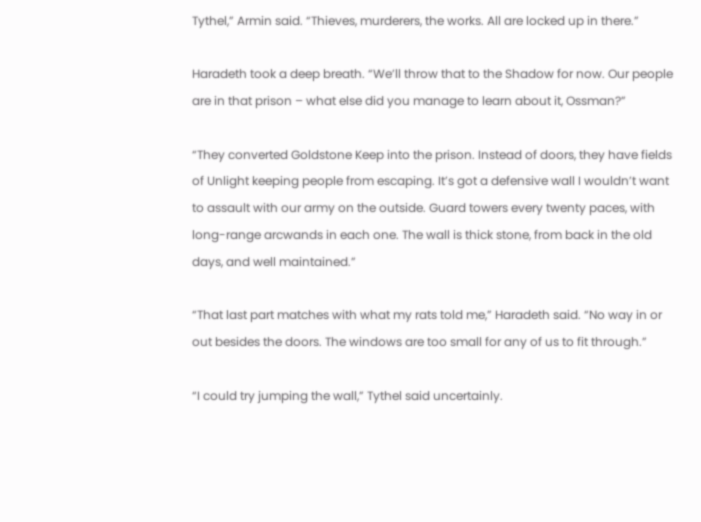Tythel,” Armin said. “Thieves, murderers, the works. All are locked up in there.”

Haradeth took a deep breath. “We’ll throw that to the Shadow for now. Our people are in that prison – what else did you manage to learn about it, Ossman?”

“They converted Goldstone Keep into the prison. Instead of doors, they have fields of Unlight keeping people from escaping. It’s got a defensive wall I wouldn’t want to assault with our army on the outside. Guard towers every twenty paces, with long-range arcwands in each one. The wall is thick stone, from back in the old days, and well maintained.”

“That last part matches with what my rats told me,” Haradeth said. “No way in or out besides the doors. The windows are too small for any of us to fit through.”

“I could try jumping the wall,” Tythel said uncertainly.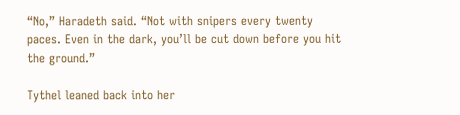“No,” Haradeth said. “Not with snipers every twenty paces. Even in the dark, you’ll be cut down before you hit the ground.”

Tythel leaned back into her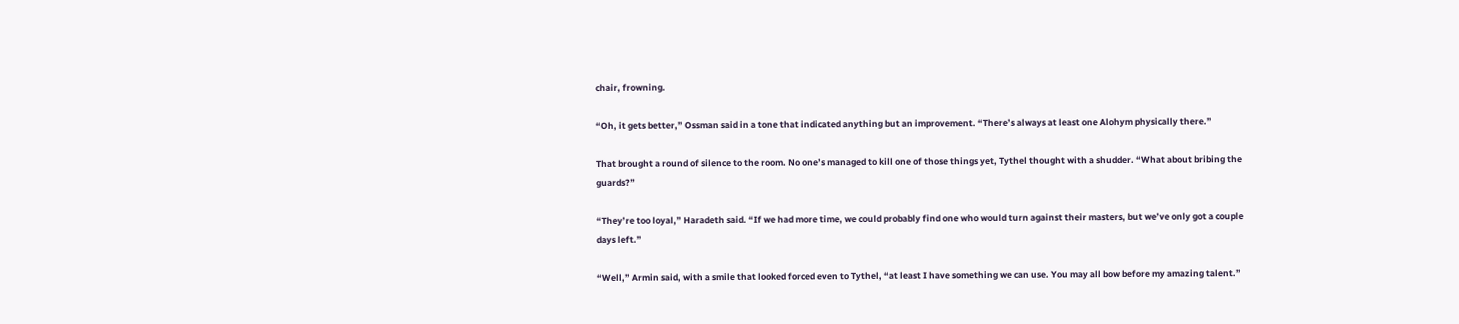chair, frowning.

“Oh, it gets better,” Ossman said in a tone that indicated anything but an improvement. “There’s always at least one Alohym physically there.”

That brought a round of silence to the room. No one’s managed to kill one of those things yet, Tythel thought with a shudder. “What about bribing the guards?”

“They’re too loyal,” Haradeth said. “If we had more time, we could probably find one who would turn against their masters, but we’ve only got a couple days left.”

“Well,” Armin said, with a smile that looked forced even to Tythel, “at least I have something we can use. You may all bow before my amazing talent.”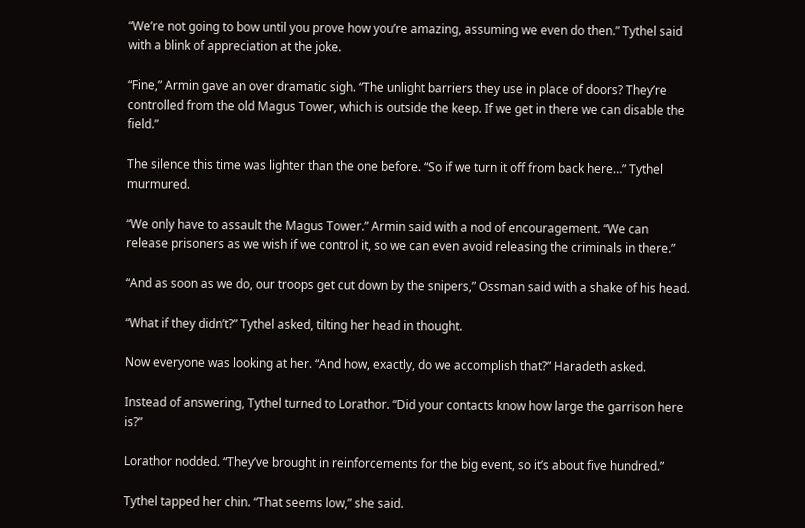“We’re not going to bow until you prove how you’re amazing, assuming we even do then.” Tythel said with a blink of appreciation at the joke.

“Fine,” Armin gave an over dramatic sigh. “The unlight barriers they use in place of doors? They’re controlled from the old Magus Tower, which is outside the keep. If we get in there we can disable the field.”

The silence this time was lighter than the one before. “So if we turn it off from back here…” Tythel murmured.

“We only have to assault the Magus Tower.” Armin said with a nod of encouragement. “We can release prisoners as we wish if we control it, so we can even avoid releasing the criminals in there.”

“And as soon as we do, our troops get cut down by the snipers,” Ossman said with a shake of his head.

“What if they didn’t?” Tythel asked, tilting her head in thought.

Now everyone was looking at her. “And how, exactly, do we accomplish that?” Haradeth asked.

Instead of answering, Tythel turned to Lorathor. “Did your contacts know how large the garrison here is?”

Lorathor nodded. “They’ve brought in reinforcements for the big event, so it’s about five hundred.”

Tythel tapped her chin. “That seems low,” she said.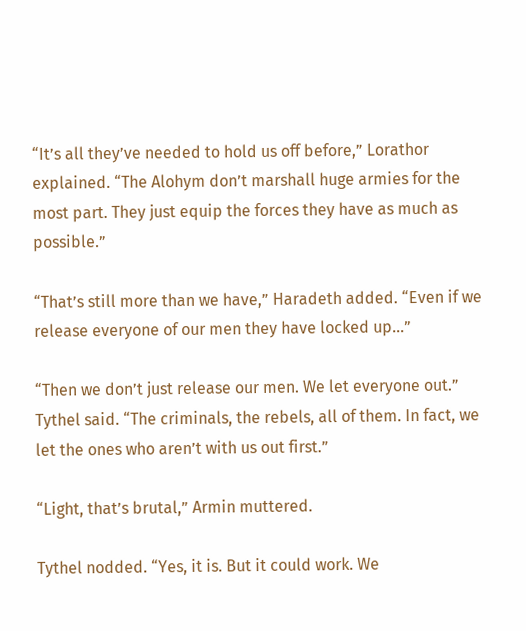“It’s all they’ve needed to hold us off before,” Lorathor explained. “The Alohym don’t marshall huge armies for the most part. They just equip the forces they have as much as possible.”

“That’s still more than we have,” Haradeth added. “Even if we release everyone of our men they have locked up…”

“Then we don’t just release our men. We let everyone out.” Tythel said. “The criminals, the rebels, all of them. In fact, we let the ones who aren’t with us out first.”

“Light, that’s brutal,” Armin muttered.

Tythel nodded. “Yes, it is. But it could work. We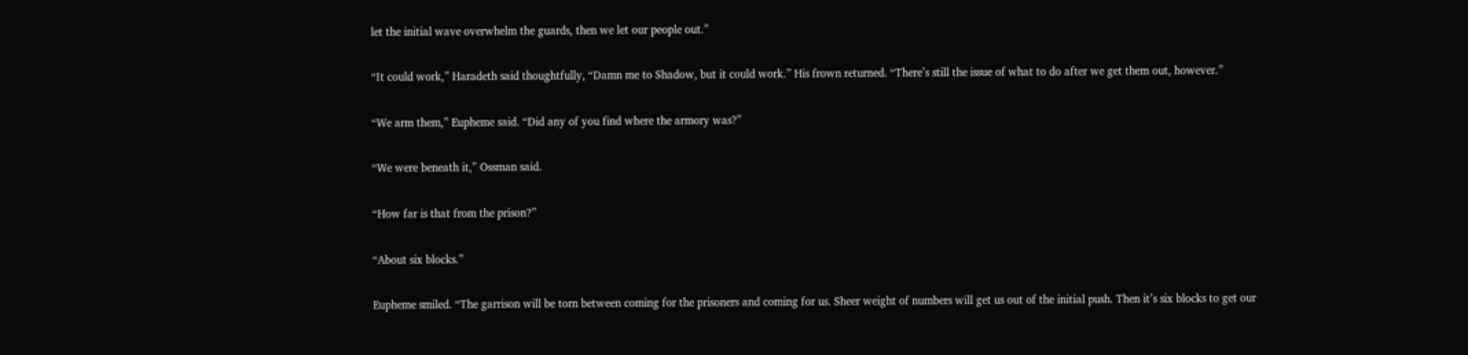let the initial wave overwhelm the guards, then we let our people out.”

“It could work,” Haradeth said thoughtfully, “Damn me to Shadow, but it could work.” His frown returned. “There’s still the issue of what to do after we get them out, however.”

“We arm them,” Eupheme said. “Did any of you find where the armory was?”

“We were beneath it,” Ossman said.

“How far is that from the prison?”

“About six blocks.”

Eupheme smiled. “The garrison will be torn between coming for the prisoners and coming for us. Sheer weight of numbers will get us out of the initial push. Then it’s six blocks to get our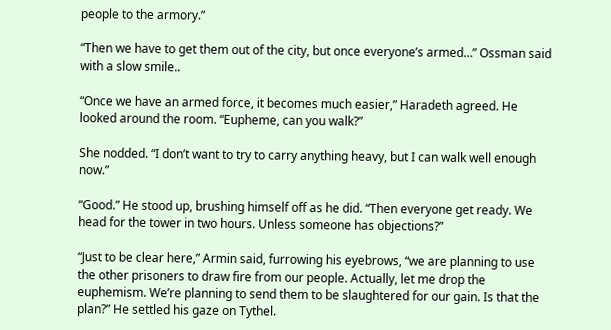people to the armory.”

“Then we have to get them out of the city, but once everyone’s armed…” Ossman said with a slow smile..

“Once we have an armed force, it becomes much easier,” Haradeth agreed. He looked around the room. “Eupheme, can you walk?”

She nodded. “I don’t want to try to carry anything heavy, but I can walk well enough now.”

“Good.” He stood up, brushing himself off as he did. “Then everyone get ready. We head for the tower in two hours. Unless someone has objections?”

“Just to be clear here,” Armin said, furrowing his eyebrows, “we are planning to use the other prisoners to draw fire from our people. Actually, let me drop the euphemism. We’re planning to send them to be slaughtered for our gain. Is that the plan?” He settled his gaze on Tythel.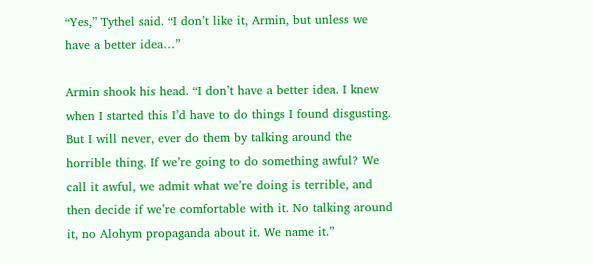“Yes,” Tythel said. “I don’t like it, Armin, but unless we have a better idea…”

Armin shook his head. “I don’t have a better idea. I knew when I started this I’d have to do things I found disgusting. But I will never, ever do them by talking around the horrible thing. If we’re going to do something awful? We call it awful, we admit what we’re doing is terrible, and then decide if we’re comfortable with it. No talking around it, no Alohym propaganda about it. We name it.”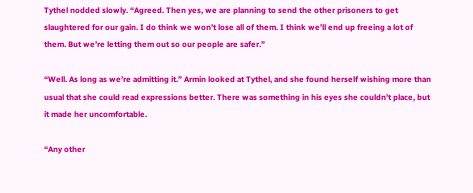Tythel nodded slowly. “Agreed. Then yes, we are planning to send the other prisoners to get slaughtered for our gain. I do think we won’t lose all of them. I think we’ll end up freeing a lot of them. But we’re letting them out so our people are safer.”

“Well. As long as we’re admitting it.” Armin looked at Tythel, and she found herself wishing more than usual that she could read expressions better. There was something in his eyes she couldn’t place, but it made her uncomfortable.

“Any other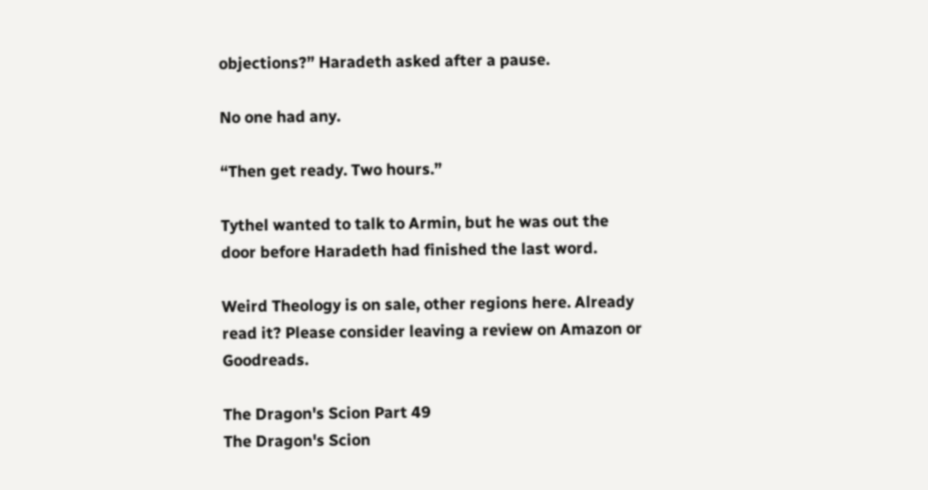objections?” Haradeth asked after a pause.

No one had any.

“Then get ready. Two hours.”

Tythel wanted to talk to Armin, but he was out the door before Haradeth had finished the last word.

Weird Theology is on sale, other regions here. Already read it? Please consider leaving a review on Amazon or Goodreads.

The Dragon's Scion Part 49
The Dragon's Scion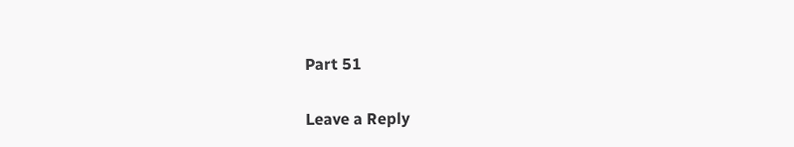Part 51

Leave a Reply